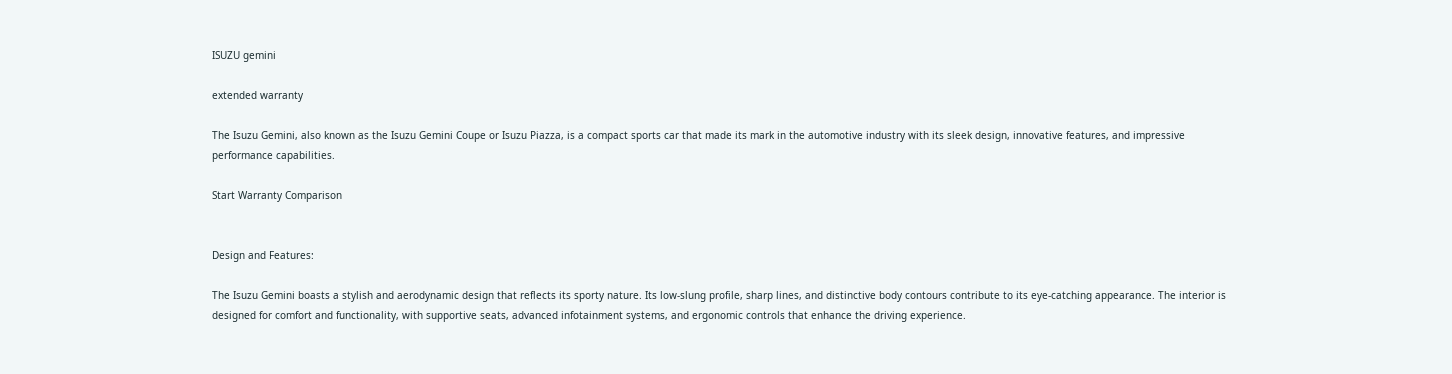ISUZU gemini

extended warranty

The Isuzu Gemini, also known as the Isuzu Gemini Coupe or Isuzu Piazza, is a compact sports car that made its mark in the automotive industry with its sleek design, innovative features, and impressive performance capabilities.

Start Warranty Comparison


Design and Features:

The Isuzu Gemini boasts a stylish and aerodynamic design that reflects its sporty nature. Its low-slung profile, sharp lines, and distinctive body contours contribute to its eye-catching appearance. The interior is designed for comfort and functionality, with supportive seats, advanced infotainment systems, and ergonomic controls that enhance the driving experience.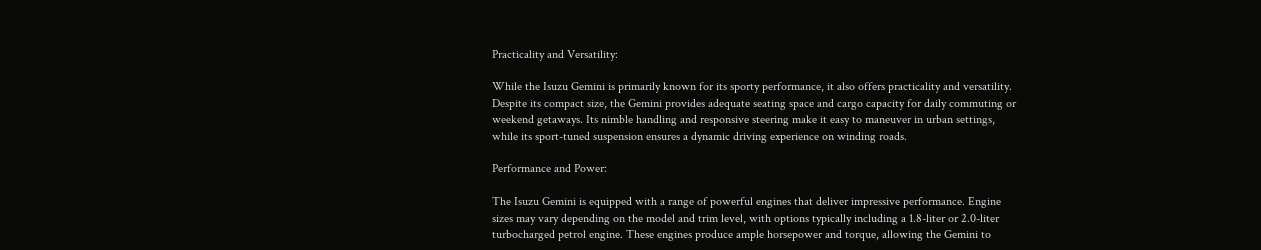Practicality and Versatility:

While the Isuzu Gemini is primarily known for its sporty performance, it also offers practicality and versatility. Despite its compact size, the Gemini provides adequate seating space and cargo capacity for daily commuting or weekend getaways. Its nimble handling and responsive steering make it easy to maneuver in urban settings, while its sport-tuned suspension ensures a dynamic driving experience on winding roads.

Performance and Power:

The Isuzu Gemini is equipped with a range of powerful engines that deliver impressive performance. Engine sizes may vary depending on the model and trim level, with options typically including a 1.8-liter or 2.0-liter turbocharged petrol engine. These engines produce ample horsepower and torque, allowing the Gemini to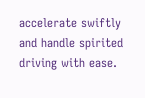accelerate swiftly and handle spirited driving with ease.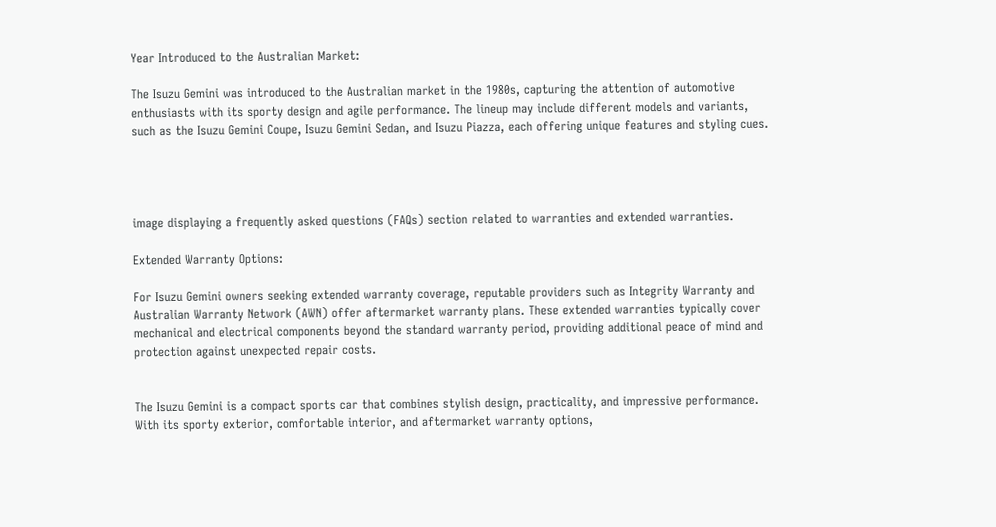Year Introduced to the Australian Market:

The Isuzu Gemini was introduced to the Australian market in the 1980s, capturing the attention of automotive enthusiasts with its sporty design and agile performance. The lineup may include different models and variants, such as the Isuzu Gemini Coupe, Isuzu Gemini Sedan, and Isuzu Piazza, each offering unique features and styling cues.




image displaying a frequently asked questions (FAQs) section related to warranties and extended warranties.

Extended Warranty Options:

For Isuzu Gemini owners seeking extended warranty coverage, reputable providers such as Integrity Warranty and Australian Warranty Network (AWN) offer aftermarket warranty plans. These extended warranties typically cover mechanical and electrical components beyond the standard warranty period, providing additional peace of mind and protection against unexpected repair costs.


The Isuzu Gemini is a compact sports car that combines stylish design, practicality, and impressive performance. With its sporty exterior, comfortable interior, and aftermarket warranty options,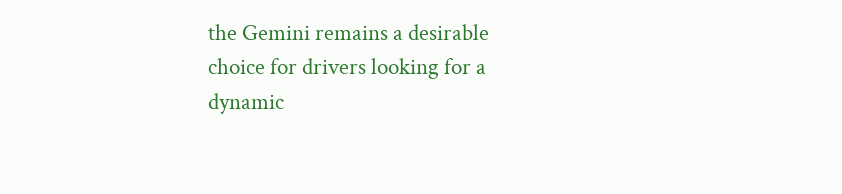the Gemini remains a desirable choice for drivers looking for a dynamic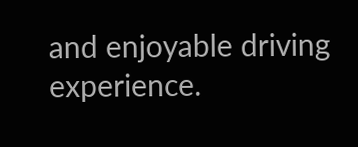and enjoyable driving experience.